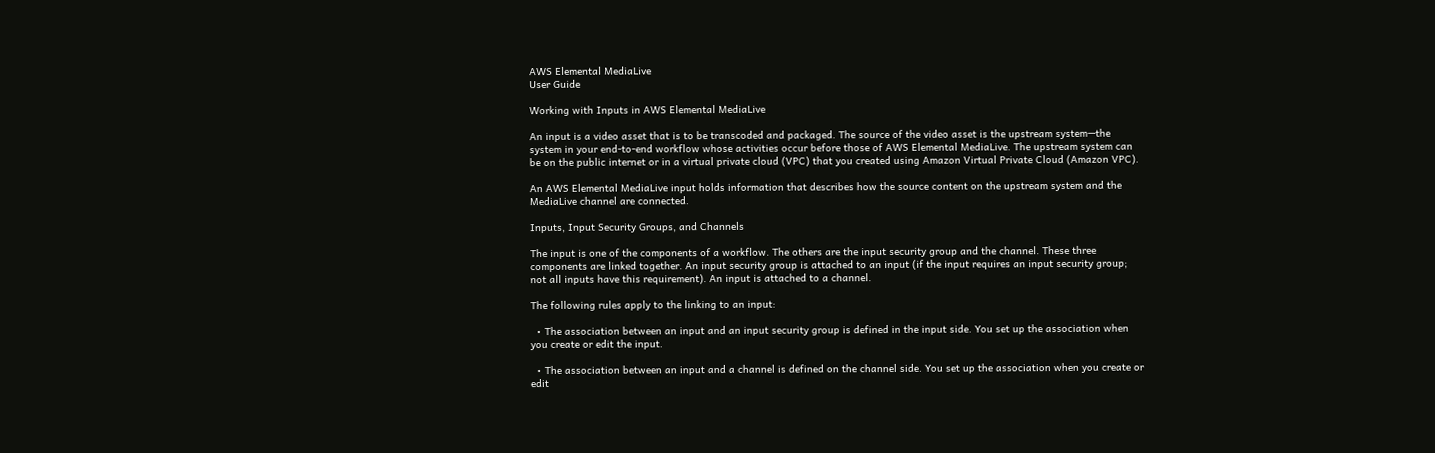AWS Elemental MediaLive
User Guide

Working with Inputs in AWS Elemental MediaLive

An input is a video asset that is to be transcoded and packaged. The source of the video asset is the upstream system—the system in your end-to-end workflow whose activities occur before those of AWS Elemental MediaLive. The upstream system can be on the public internet or in a virtual private cloud (VPC) that you created using Amazon Virtual Private Cloud (Amazon VPC).

An AWS Elemental MediaLive input holds information that describes how the source content on the upstream system and the MediaLive channel are connected.

Inputs, Input Security Groups, and Channels

The input is one of the components of a workflow. The others are the input security group and the channel. These three components are linked together. An input security group is attached to an input (if the input requires an input security group; not all inputs have this requirement). An input is attached to a channel.

The following rules apply to the linking to an input:

  • The association between an input and an input security group is defined in the input side. You set up the association when you create or edit the input.

  • The association between an input and a channel is defined on the channel side. You set up the association when you create or edit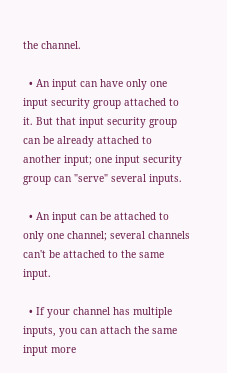the channel.

  • An input can have only one input security group attached to it. But that input security group can be already attached to another input; one input security group can "serve" several inputs.

  • An input can be attached to only one channel; several channels can't be attached to the same input.

  • If your channel has multiple inputs, you can attach the same input more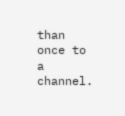than once to a channel.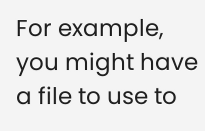For example, you might have a file to use to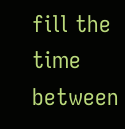fill the time between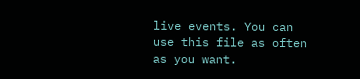live events. You can use this file as often as you want.